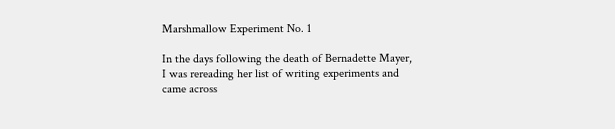Marshmallow Experiment No. 1

In the days following the death of Bernadette Mayer, I was rereading her list of writing experiments and came across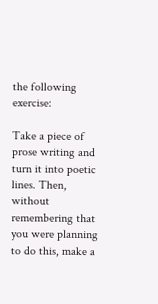the following exercise:

Take a piece of prose writing and turn it into poetic lines. Then, without remembering that you were planning to do this, make a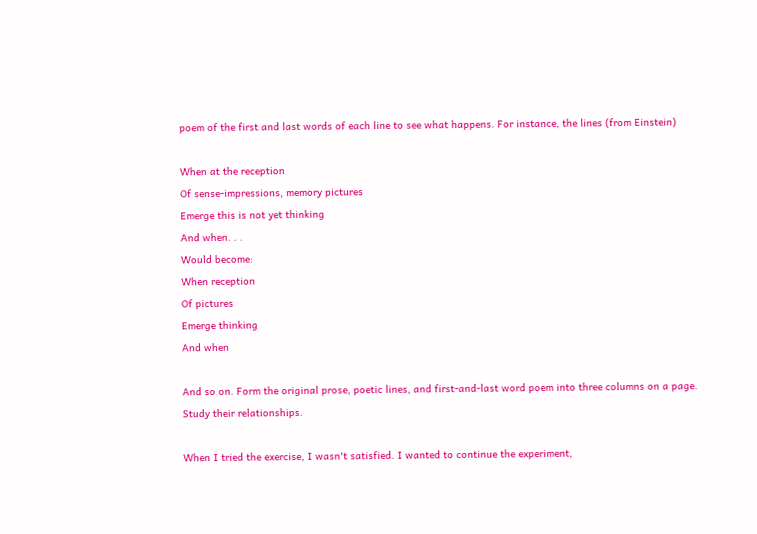poem of the first and last words of each line to see what happens. For instance, the lines (from Einstein)

When at the reception
Of sense-impressions, memory pictures
Emerge this is not yet thinking
And when. . .
Would become:
When reception
Of pictures
Emerge thinking
And when

And so on. Form the original prose, poetic lines, and first-and-last word poem into three columns on a page. Study their relationships.

When I tried the exercise, I wasn't satisfied. I wanted to continue the experiment,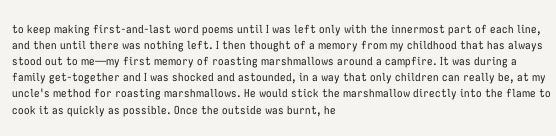to keep making first-and-last word poems until I was left only with the innermost part of each line, and then until there was nothing left. I then thought of a memory from my childhood that has always stood out to me—my first memory of roasting marshmallows around a campfire. It was during a family get-together and I was shocked and astounded, in a way that only children can really be, at my uncle's method for roasting marshmallows. He would stick the marshmallow directly into the flame to cook it as quickly as possible. Once the outside was burnt, he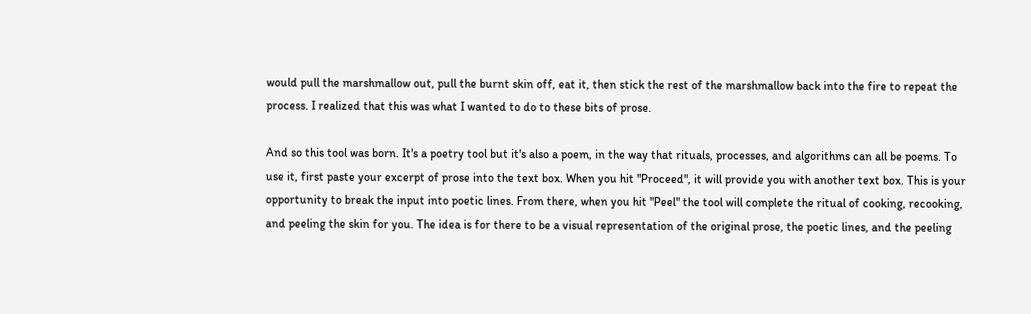would pull the marshmallow out, pull the burnt skin off, eat it, then stick the rest of the marshmallow back into the fire to repeat the process. I realized that this was what I wanted to do to these bits of prose.

And so this tool was born. It's a poetry tool but it's also a poem, in the way that rituals, processes, and algorithms can all be poems. To use it, first paste your excerpt of prose into the text box. When you hit "Proceed", it will provide you with another text box. This is your opportunity to break the input into poetic lines. From there, when you hit "Peel" the tool will complete the ritual of cooking, recooking, and peeling the skin for you. The idea is for there to be a visual representation of the original prose, the poetic lines, and the peeling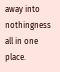away into nothingness all in one place.